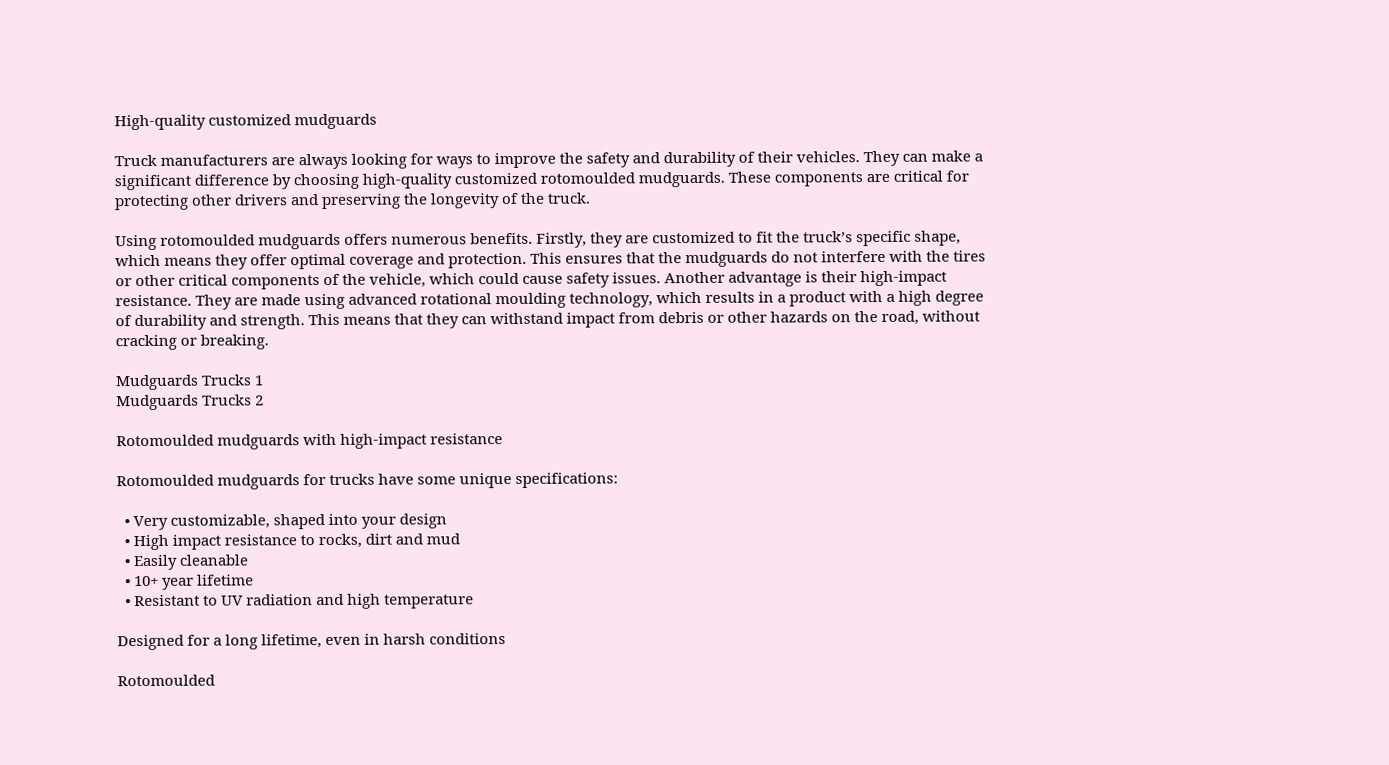High-quality customized mudguards

Truck manufacturers are always looking for ways to improve the safety and durability of their vehicles. They can make a significant difference by choosing high-quality customized rotomoulded mudguards. These components are critical for protecting other drivers and preserving the longevity of the truck.

Using rotomoulded mudguards offers numerous benefits. Firstly, they are customized to fit the truck’s specific shape, which means they offer optimal coverage and protection. This ensures that the mudguards do not interfere with the tires or other critical components of the vehicle, which could cause safety issues. Another advantage is their high-impact resistance. They are made using advanced rotational moulding technology, which results in a product with a high degree of durability and strength. This means that they can withstand impact from debris or other hazards on the road, without cracking or breaking.

Mudguards Trucks 1
Mudguards Trucks 2

Rotomoulded mudguards with high-impact resistance

Rotomoulded mudguards for trucks have some unique specifications:

  • Very customizable, shaped into your design
  • High impact resistance to rocks, dirt and mud
  • Easily cleanable
  • 10+ year lifetime
  • Resistant to UV radiation and high temperature

Designed for a long lifetime, even in harsh conditions

Rotomoulded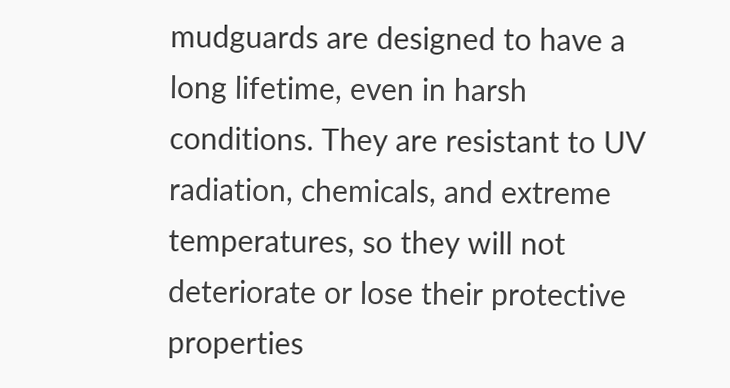mudguards are designed to have a long lifetime, even in harsh conditions. They are resistant to UV radiation, chemicals, and extreme temperatures, so they will not deteriorate or lose their protective properties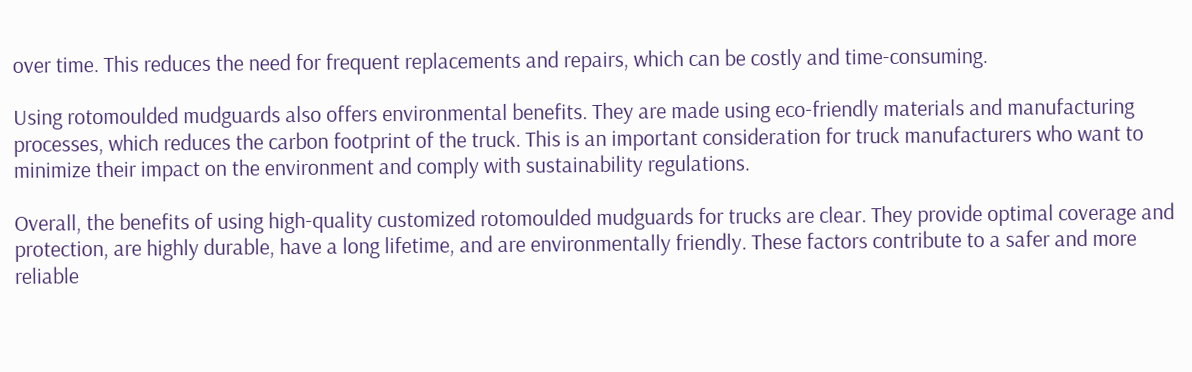over time. This reduces the need for frequent replacements and repairs, which can be costly and time-consuming.

Using rotomoulded mudguards also offers environmental benefits. They are made using eco-friendly materials and manufacturing processes, which reduces the carbon footprint of the truck. This is an important consideration for truck manufacturers who want to minimize their impact on the environment and comply with sustainability regulations.

Overall, the benefits of using high-quality customized rotomoulded mudguards for trucks are clear. They provide optimal coverage and protection, are highly durable, have a long lifetime, and are environmentally friendly. These factors contribute to a safer and more reliable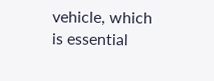vehicle, which is essential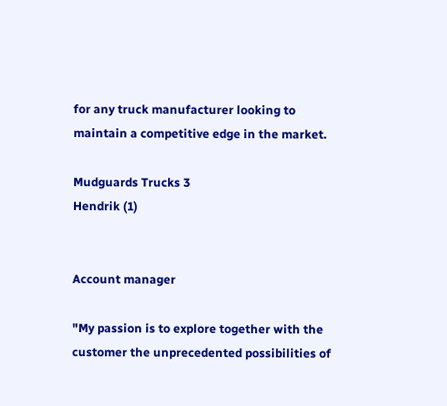for any truck manufacturer looking to maintain a competitive edge in the market.

Mudguards Trucks 3
Hendrik (1)


Account manager

"My passion is to explore together with the customer the unprecedented possibilities of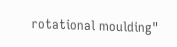rotational moulding"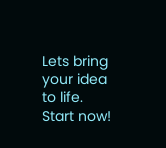Lets bring
your idea
to life.
Start now!